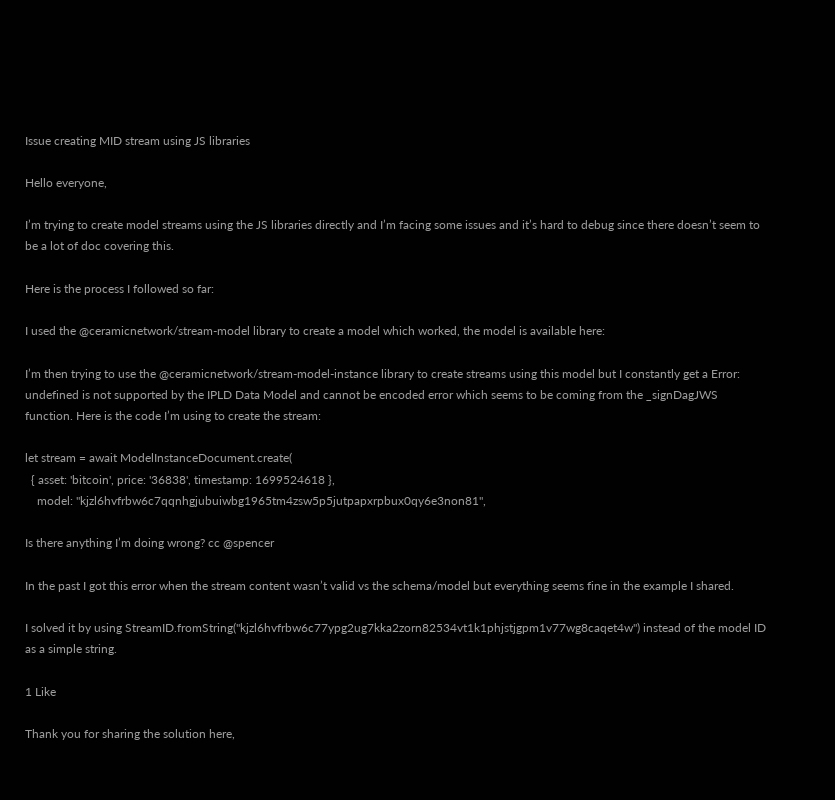Issue creating MID stream using JS libraries

Hello everyone,

I’m trying to create model streams using the JS libraries directly and I’m facing some issues and it’s hard to debug since there doesn’t seem to be a lot of doc covering this.

Here is the process I followed so far:

I used the @ceramicnetwork/stream-model library to create a model which worked, the model is available here:

I’m then trying to use the @ceramicnetwork/stream-model-instance library to create streams using this model but I constantly get a Error: undefined is not supported by the IPLD Data Model and cannot be encoded error which seems to be coming from the _signDagJWS function. Here is the code I’m using to create the stream:

let stream = await ModelInstanceDocument.create(
  { asset: 'bitcoin', price: '36838', timestamp: 1699524618 },
    model: "kjzl6hvfrbw6c7qqnhgjubuiwbg1965tm4zsw5p5jutpapxrpbux0qy6e3non81",

Is there anything I’m doing wrong? cc @spencer

In the past I got this error when the stream content wasn’t valid vs the schema/model but everything seems fine in the example I shared.

I solved it by using StreamID.fromString("kjzl6hvfrbw6c77ypg2ug7kka2zorn82534vt1k1phjstjgpm1v77wg8caqet4w") instead of the model ID as a simple string.

1 Like

Thank you for sharing the solution here,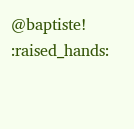@baptiste! :raised_hands: